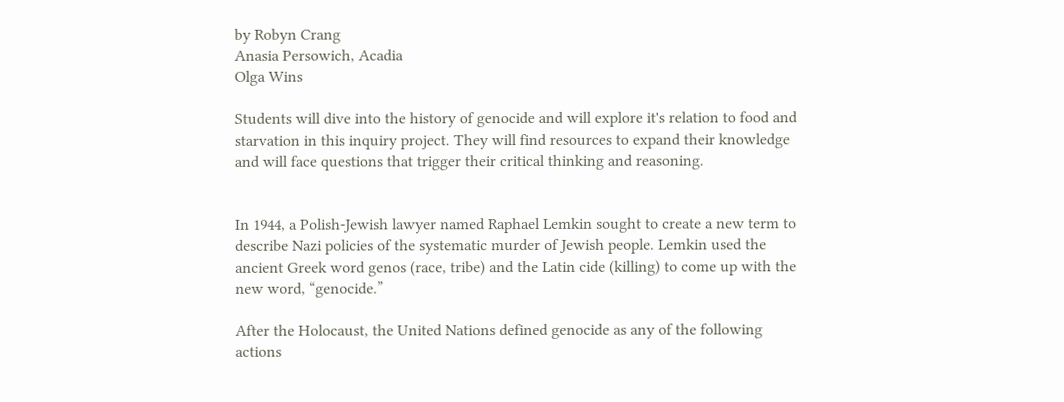by Robyn Crang
Anasia Persowich, Acadia
Olga Wins

Students will dive into the history of genocide and will explore it's relation to food and starvation in this inquiry project. They will find resources to expand their knowledge and will face questions that trigger their critical thinking and reasoning.


In 1944, a Polish-Jewish lawyer named Raphael Lemkin sought to create a new term to describe Nazi policies of the systematic murder of Jewish people. Lemkin used the ancient Greek word genos (race, tribe) and the Latin cide (killing) to come up with the new word, “genocide.”

After the Holocaust, the United Nations defined genocide as any of the following actions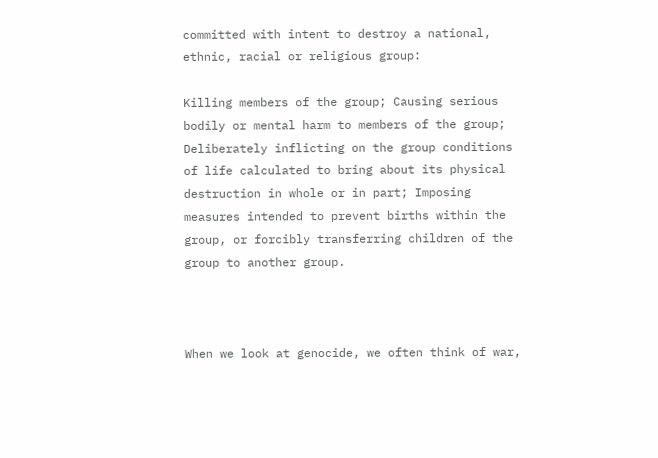committed with intent to destroy a national, ethnic, racial or religious group:

Killing members of the group; Causing serious bodily or mental harm to members of the group; Deliberately inflicting on the group conditions of life calculated to bring about its physical destruction in whole or in part; Imposing measures intended to prevent births within the group, or forcibly transferring children of the group to another group.



When we look at genocide, we often think of war,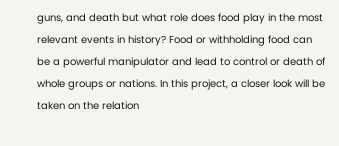guns, and death but what role does food play in the most relevant events in history? Food or withholding food can be a powerful manipulator and lead to control or death of whole groups or nations. In this project, a closer look will be taken on the relation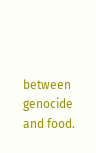between genocide and food.